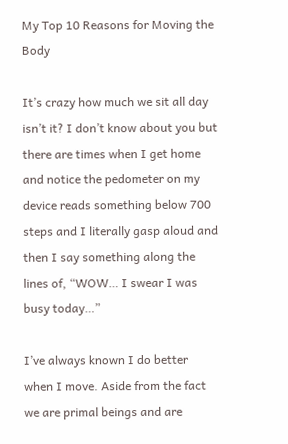My Top 10 Reasons for Moving the Body

It’s crazy how much we sit all day isn’t it? I don’t know about you but there are times when I get home and notice the pedometer on my device reads something below 700 steps and I literally gasp aloud and then I say something along the lines of, “WOW… I swear I was busy today…”

I’ve always known I do better when I move. Aside from the fact we are primal beings and are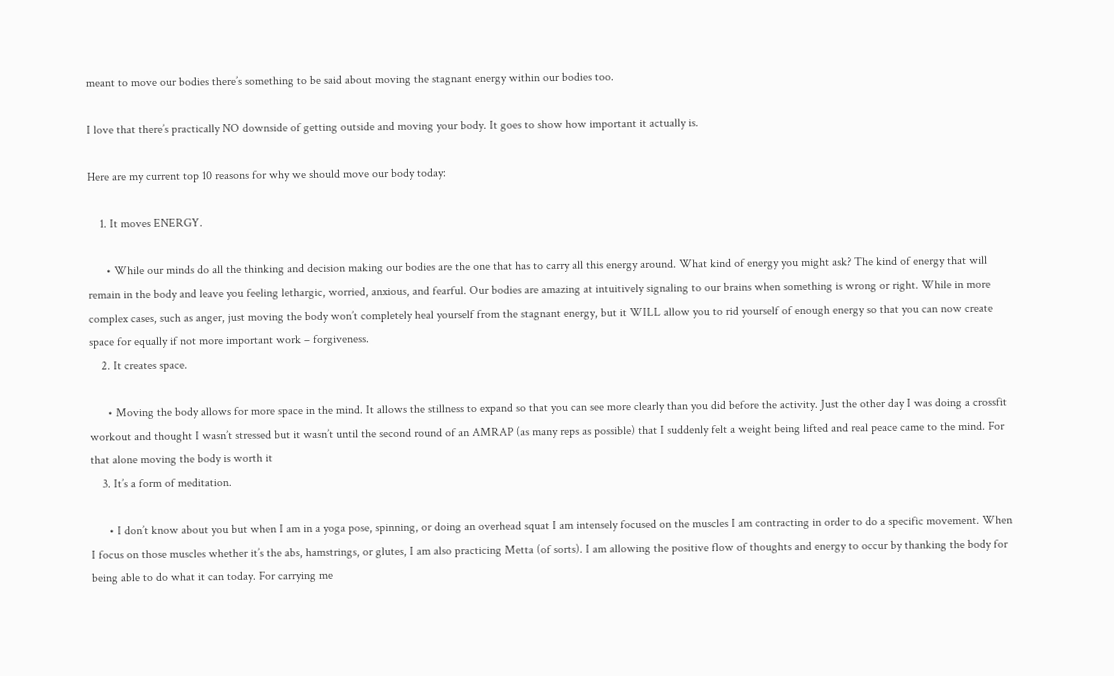meant to move our bodies there’s something to be said about moving the stagnant energy within our bodies too.

I love that there’s practically NO downside of getting outside and moving your body. It goes to show how important it actually is.

Here are my current top 10 reasons for why we should move our body today:

    1. It moves ENERGY.

      • While our minds do all the thinking and decision making our bodies are the one that has to carry all this energy around. What kind of energy you might ask? The kind of energy that will remain in the body and leave you feeling lethargic, worried, anxious, and fearful. Our bodies are amazing at intuitively signaling to our brains when something is wrong or right. While in more complex cases, such as anger, just moving the body won’t completely heal yourself from the stagnant energy, but it WILL allow you to rid yourself of enough energy so that you can now create space for equally if not more important work – forgiveness.
    2. It creates space.

      • Moving the body allows for more space in the mind. It allows the stillness to expand so that you can see more clearly than you did before the activity. Just the other day I was doing a crossfit workout and thought I wasn’t stressed but it wasn’t until the second round of an AMRAP (as many reps as possible) that I suddenly felt a weight being lifted and real peace came to the mind. For that alone moving the body is worth it
    3. It’s a form of meditation.

      • I don’t know about you but when I am in a yoga pose, spinning, or doing an overhead squat I am intensely focused on the muscles I am contracting in order to do a specific movement. When I focus on those muscles whether it’s the abs, hamstrings, or glutes, I am also practicing Metta (of sorts). I am allowing the positive flow of thoughts and energy to occur by thanking the body for being able to do what it can today. For carrying me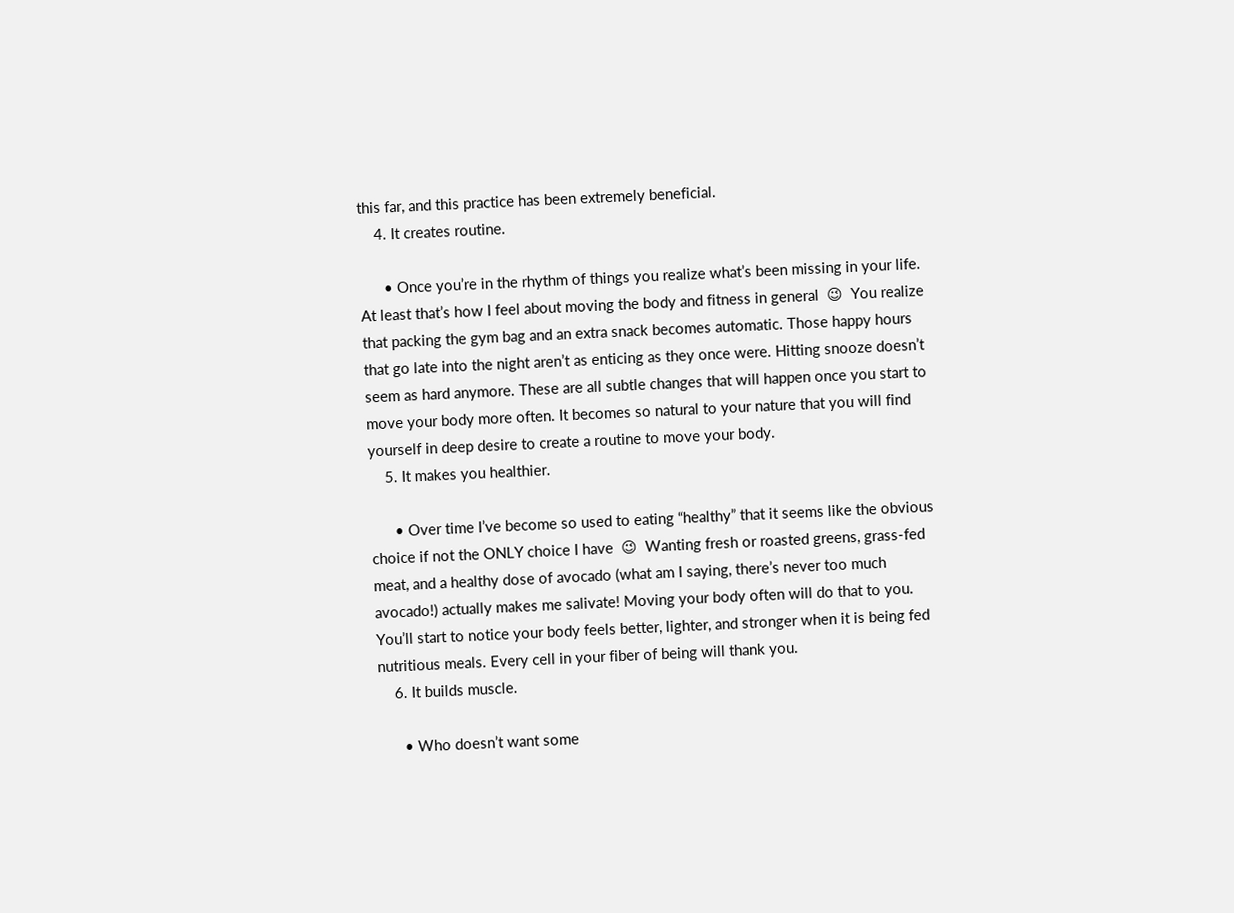this far, and this practice has been extremely beneficial.
    4. It creates routine.

      • Once you’re in the rhythm of things you realize what’s been missing in your life. At least that’s how I feel about moving the body and fitness in general  😉  You realize that packing the gym bag and an extra snack becomes automatic. Those happy hours that go late into the night aren’t as enticing as they once were. Hitting snooze doesn’t seem as hard anymore. These are all subtle changes that will happen once you start to move your body more often. It becomes so natural to your nature that you will find yourself in deep desire to create a routine to move your body.
    5. It makes you healthier.

      • Over time I’ve become so used to eating “healthy” that it seems like the obvious choice if not the ONLY choice I have  😉  Wanting fresh or roasted greens, grass-fed meat, and a healthy dose of avocado (what am I saying, there’s never too much avocado!) actually makes me salivate! Moving your body often will do that to you. You’ll start to notice your body feels better, lighter, and stronger when it is being fed nutritious meals. Every cell in your fiber of being will thank you.
    6. It builds muscle.

      • Who doesn’t want some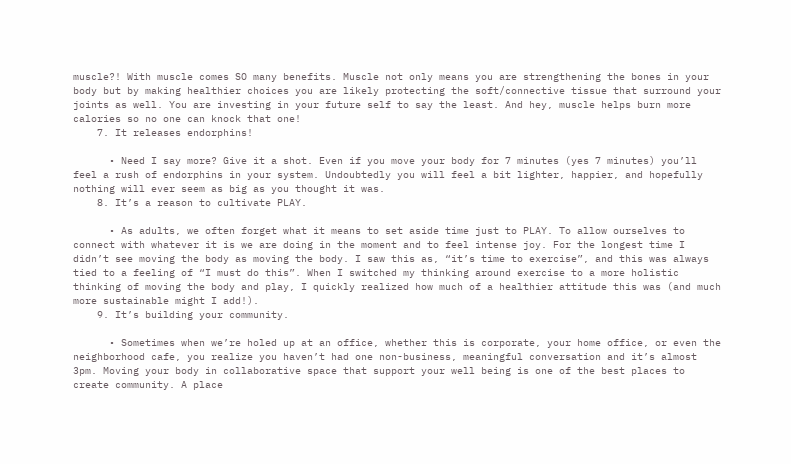muscle?! With muscle comes SO many benefits. Muscle not only means you are strengthening the bones in your body but by making healthier choices you are likely protecting the soft/connective tissue that surround your joints as well. You are investing in your future self to say the least. And hey, muscle helps burn more calories so no one can knock that one!
    7. It releases endorphins!

      • Need I say more? Give it a shot. Even if you move your body for 7 minutes (yes 7 minutes) you’ll feel a rush of endorphins in your system. Undoubtedly you will feel a bit lighter, happier, and hopefully nothing will ever seem as big as you thought it was.
    8. It’s a reason to cultivate PLAY.

      • As adults, we often forget what it means to set aside time just to PLAY. To allow ourselves to connect with whatever it is we are doing in the moment and to feel intense joy. For the longest time I didn’t see moving the body as moving the body. I saw this as, “it’s time to exercise”, and this was always tied to a feeling of “I must do this”. When I switched my thinking around exercise to a more holistic thinking of moving the body and play, I quickly realized how much of a healthier attitude this was (and much more sustainable might I add!).
    9. It’s building your community.

      • Sometimes when we’re holed up at an office, whether this is corporate, your home office, or even the neighborhood cafe, you realize you haven’t had one non-business, meaningful conversation and it’s almost 3pm. Moving your body in collaborative space that support your well being is one of the best places to create community. A place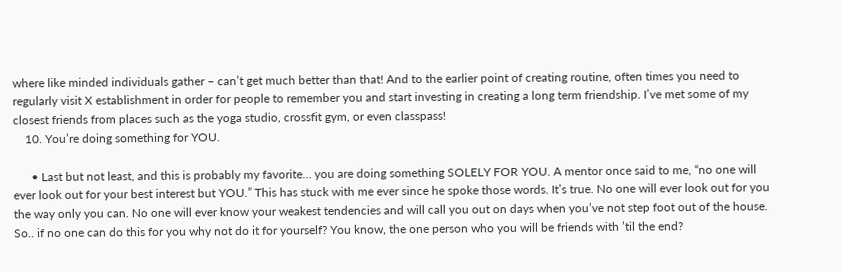where like minded individuals gather – can’t get much better than that! And to the earlier point of creating routine, often times you need to regularly visit X establishment in order for people to remember you and start investing in creating a long term friendship. I’ve met some of my closest friends from places such as the yoga studio, crossfit gym, or even classpass!
    10. You’re doing something for YOU.

      • Last but not least, and this is probably my favorite… you are doing something SOLELY FOR YOU. A mentor once said to me, “no one will ever look out for your best interest but YOU.” This has stuck with me ever since he spoke those words. It’s true. No one will ever look out for you the way only you can. No one will ever know your weakest tendencies and will call you out on days when you’ve not step foot out of the house. So.. if no one can do this for you why not do it for yourself? You know, the one person who you will be friends with ’til the end?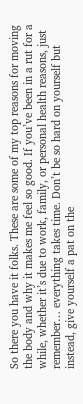So there you have it folks. These are some of my top reasons for moving the body and why it makes me feel so good. If you’ve been in a rut for a while, whether it’s due to work, family, or personal health reasons, just remember… everything takes time. Don’t be so hard on yourself but instead, give yourself a pat on the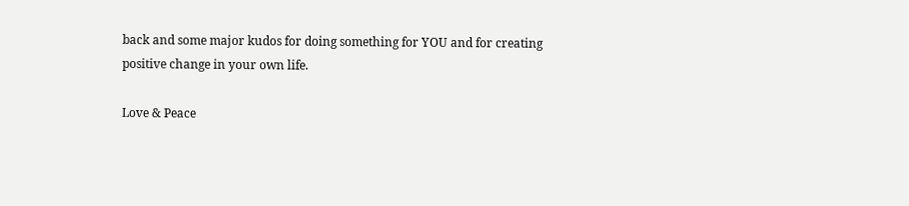back and some major kudos for doing something for YOU and for creating positive change in your own life.

Love & Peace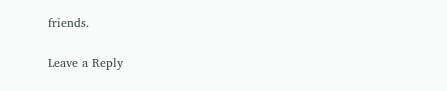friends.

Leave a Reply